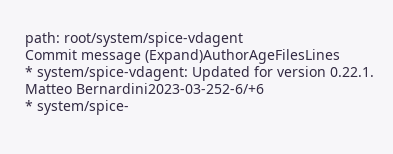path: root/system/spice-vdagent
Commit message (Expand)AuthorAgeFilesLines
* system/spice-vdagent: Updated for version 0.22.1. Matteo Bernardini2023-03-252-6/+6
* system/spice-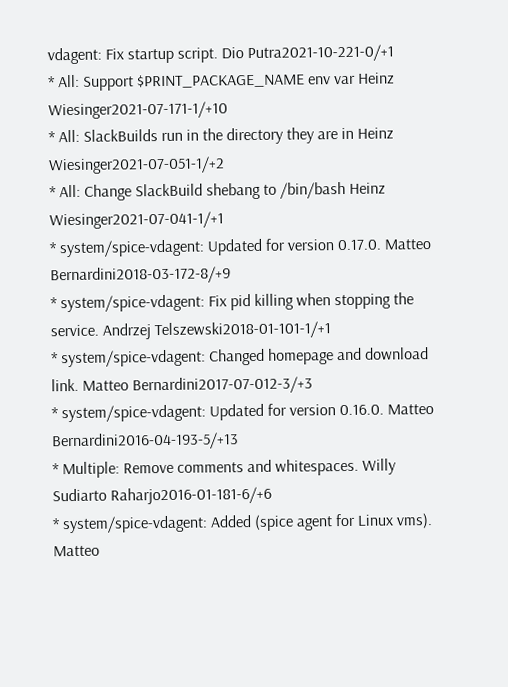vdagent: Fix startup script. Dio Putra2021-10-221-0/+1
* All: Support $PRINT_PACKAGE_NAME env var Heinz Wiesinger2021-07-171-1/+10
* All: SlackBuilds run in the directory they are in Heinz Wiesinger2021-07-051-1/+2
* All: Change SlackBuild shebang to /bin/bash Heinz Wiesinger2021-07-041-1/+1
* system/spice-vdagent: Updated for version 0.17.0. Matteo Bernardini2018-03-172-8/+9
* system/spice-vdagent: Fix pid killing when stopping the service. Andrzej Telszewski2018-01-101-1/+1
* system/spice-vdagent: Changed homepage and download link. Matteo Bernardini2017-07-012-3/+3
* system/spice-vdagent: Updated for version 0.16.0. Matteo Bernardini2016-04-193-5/+13
* Multiple: Remove comments and whitespaces. Willy Sudiarto Raharjo2016-01-181-6/+6
* system/spice-vdagent: Added (spice agent for Linux vms). Matteo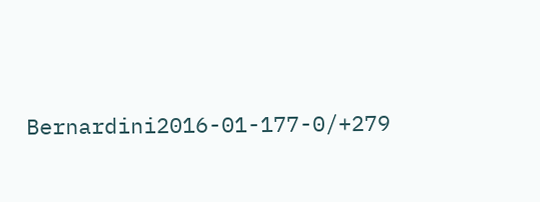Bernardini2016-01-177-0/+279